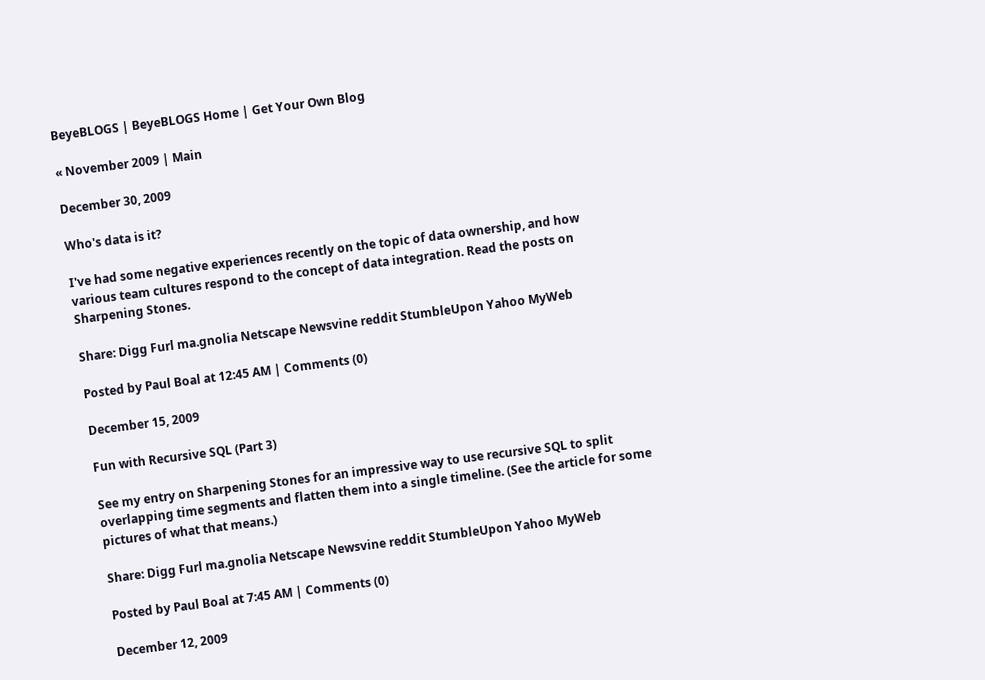BeyeBLOGS | BeyeBLOGS Home | Get Your Own Blog

« November 2009 | Main

December 30, 2009

Who's data is it?

I've had some negative experiences recently on the topic of data ownership, and how various team cultures respond to the concept of data integration. Read the posts on Sharpening Stones.

Share: Digg Furl ma.gnolia Netscape Newsvine reddit StumbleUpon Yahoo MyWeb

Posted by Paul Boal at 12:45 AM | Comments (0)

December 15, 2009

Fun with Recursive SQL (Part 3)

See my entry on Sharpening Stones for an impressive way to use recursive SQL to split overlapping time segments and flatten them into a single timeline. (See the article for some pictures of what that means.)

Share: Digg Furl ma.gnolia Netscape Newsvine reddit StumbleUpon Yahoo MyWeb

Posted by Paul Boal at 7:45 AM | Comments (0)

December 12, 2009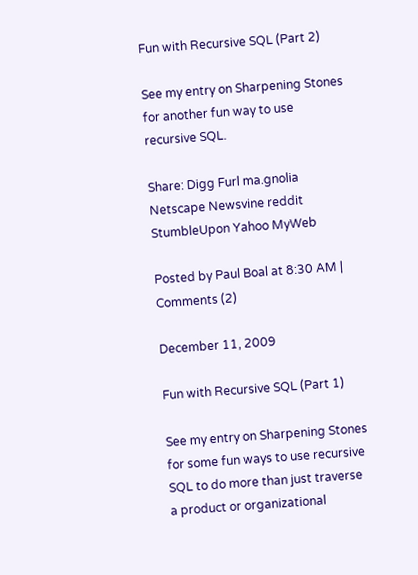Fun with Recursive SQL (Part 2)

See my entry on Sharpening Stones for another fun way to use recursive SQL.

Share: Digg Furl ma.gnolia Netscape Newsvine reddit StumbleUpon Yahoo MyWeb

Posted by Paul Boal at 8:30 AM | Comments (2)

December 11, 2009

Fun with Recursive SQL (Part 1)

See my entry on Sharpening Stones for some fun ways to use recursive SQL to do more than just traverse a product or organizational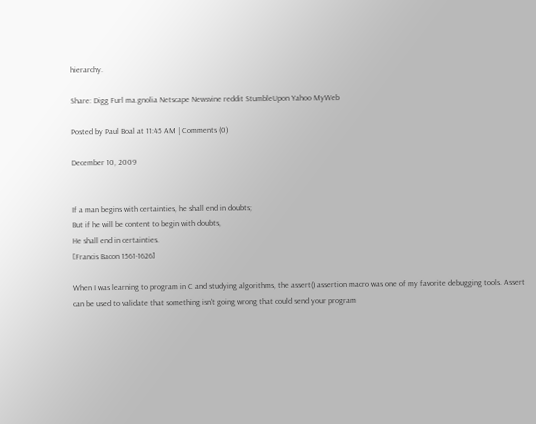hierarchy.

Share: Digg Furl ma.gnolia Netscape Newsvine reddit StumbleUpon Yahoo MyWeb

Posted by Paul Boal at 11:45 AM | Comments (0)

December 10, 2009


If a man begins with certainties, he shall end in doubts;
But if he will be content to begin with doubts,
He shall end in certainties.
[Francis Bacon 1561-1626]

When I was learning to program in C and studying algorithms, the assert() assertion macro was one of my favorite debugging tools. Assert can be used to validate that something isn't going wrong that could send your program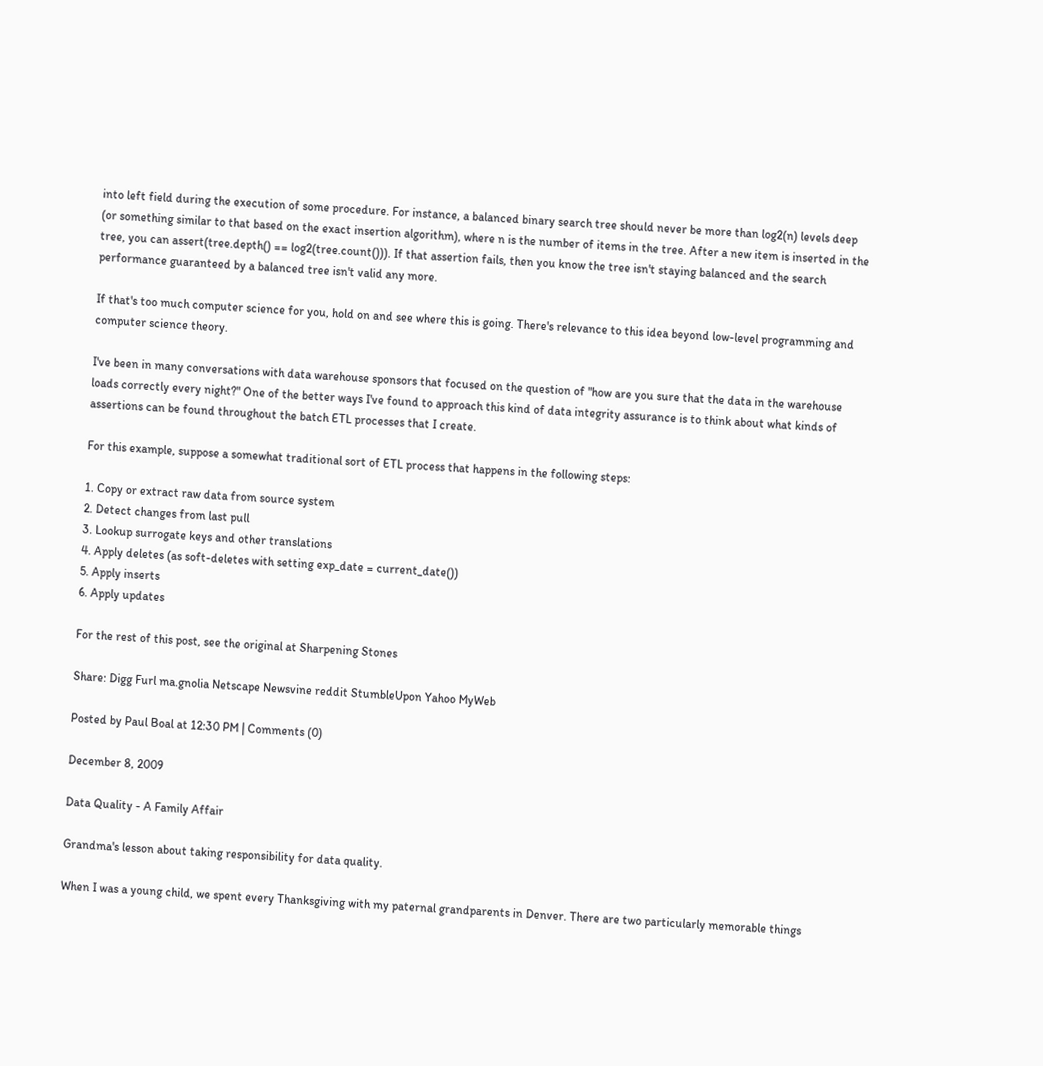into left field during the execution of some procedure. For instance, a balanced binary search tree should never be more than log2(n) levels deep (or something similar to that based on the exact insertion algorithm), where n is the number of items in the tree. After a new item is inserted in the tree, you can assert(tree.depth() == log2(tree.count())). If that assertion fails, then you know the tree isn't staying balanced and the search performance guaranteed by a balanced tree isn't valid any more.

If that's too much computer science for you, hold on and see where this is going. There's relevance to this idea beyond low-level programming and computer science theory.

I've been in many conversations with data warehouse sponsors that focused on the question of "how are you sure that the data in the warehouse loads correctly every night?" One of the better ways I've found to approach this kind of data integrity assurance is to think about what kinds of assertions can be found throughout the batch ETL processes that I create.

For this example, suppose a somewhat traditional sort of ETL process that happens in the following steps:

1. Copy or extract raw data from source system
2. Detect changes from last pull
3. Lookup surrogate keys and other translations
4. Apply deletes (as soft-deletes with setting exp_date = current_date())
5. Apply inserts
6. Apply updates

For the rest of this post, see the original at Sharpening Stones

Share: Digg Furl ma.gnolia Netscape Newsvine reddit StumbleUpon Yahoo MyWeb

Posted by Paul Boal at 12:30 PM | Comments (0)

December 8, 2009

Data Quality - A Family Affair

Grandma's lesson about taking responsibility for data quality.

When I was a young child, we spent every Thanksgiving with my paternal grandparents in Denver. There are two particularly memorable things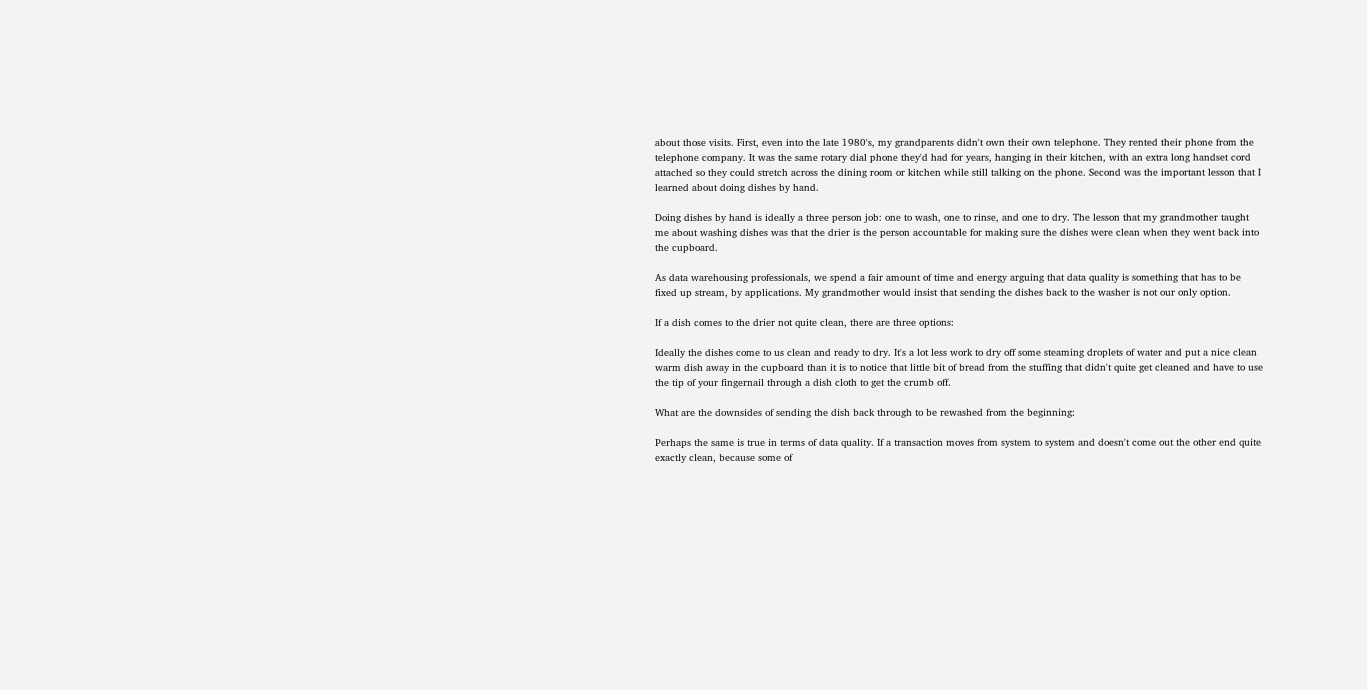about those visits. First, even into the late 1980's, my grandparents didn't own their own telephone. They rented their phone from the telephone company. It was the same rotary dial phone they'd had for years, hanging in their kitchen, with an extra long handset cord attached so they could stretch across the dining room or kitchen while still talking on the phone. Second was the important lesson that I learned about doing dishes by hand.

Doing dishes by hand is ideally a three person job: one to wash, one to rinse, and one to dry. The lesson that my grandmother taught me about washing dishes was that the drier is the person accountable for making sure the dishes were clean when they went back into the cupboard.

As data warehousing professionals, we spend a fair amount of time and energy arguing that data quality is something that has to be fixed up stream, by applications. My grandmother would insist that sending the dishes back to the washer is not our only option.

If a dish comes to the drier not quite clean, there are three options:

Ideally the dishes come to us clean and ready to dry. It's a lot less work to dry off some steaming droplets of water and put a nice clean warm dish away in the cupboard than it is to notice that little bit of bread from the stuffing that didn't quite get cleaned and have to use the tip of your fingernail through a dish cloth to get the crumb off.

What are the downsides of sending the dish back through to be rewashed from the beginning:

Perhaps the same is true in terms of data quality. If a transaction moves from system to system and doesn't come out the other end quite exactly clean, because some of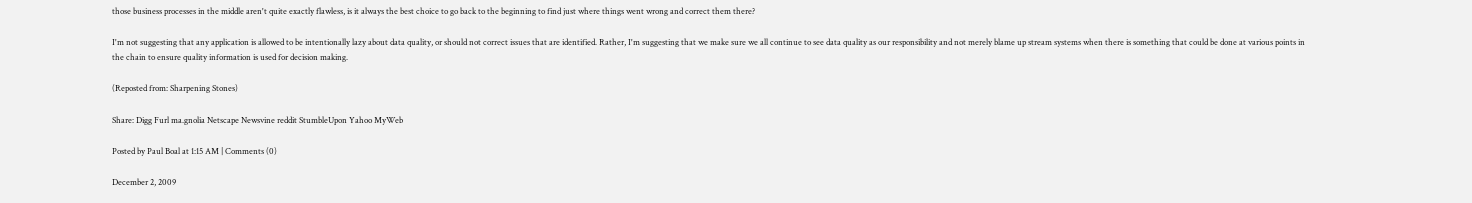those business processes in the middle aren't quite exactly flawless, is it always the best choice to go back to the beginning to find just where things went wrong and correct them there?

I'm not suggesting that any application is allowed to be intentionally lazy about data quality, or should not correct issues that are identified. Rather, I'm suggesting that we make sure we all continue to see data quality as our responsibility and not merely blame up stream systems when there is something that could be done at various points in the chain to ensure quality information is used for decision making.

(Reposted from: Sharpening Stones)

Share: Digg Furl ma.gnolia Netscape Newsvine reddit StumbleUpon Yahoo MyWeb

Posted by Paul Boal at 1:15 AM | Comments (0)

December 2, 2009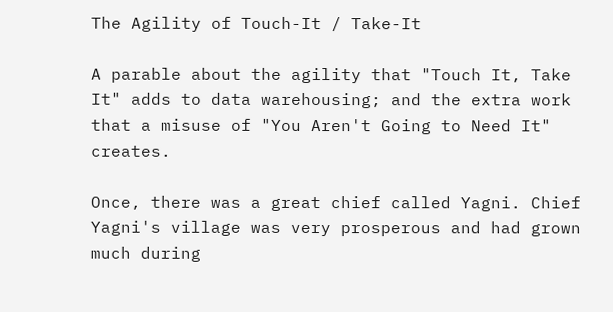The Agility of Touch-It / Take-It

A parable about the agility that "Touch It, Take It" adds to data warehousing; and the extra work that a misuse of "You Aren't Going to Need It" creates.

Once, there was a great chief called Yagni. Chief Yagni's village was very prosperous and had grown much during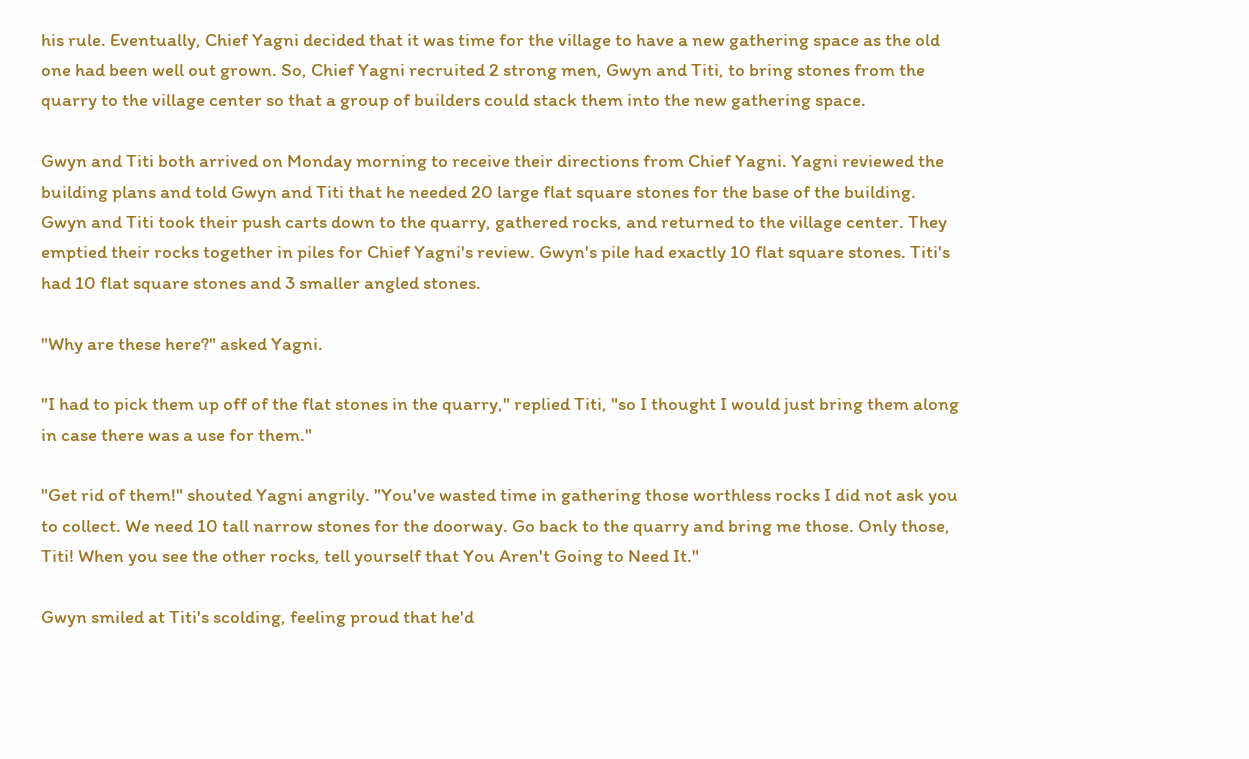his rule. Eventually, Chief Yagni decided that it was time for the village to have a new gathering space as the old one had been well out grown. So, Chief Yagni recruited 2 strong men, Gwyn and Titi, to bring stones from the quarry to the village center so that a group of builders could stack them into the new gathering space.

Gwyn and Titi both arrived on Monday morning to receive their directions from Chief Yagni. Yagni reviewed the building plans and told Gwyn and Titi that he needed 20 large flat square stones for the base of the building. Gwyn and Titi took their push carts down to the quarry, gathered rocks, and returned to the village center. They emptied their rocks together in piles for Chief Yagni's review. Gwyn's pile had exactly 10 flat square stones. Titi's had 10 flat square stones and 3 smaller angled stones.

"Why are these here?" asked Yagni.

"I had to pick them up off of the flat stones in the quarry," replied Titi, "so I thought I would just bring them along in case there was a use for them."

"Get rid of them!" shouted Yagni angrily. "You've wasted time in gathering those worthless rocks I did not ask you to collect. We need 10 tall narrow stones for the doorway. Go back to the quarry and bring me those. Only those, Titi! When you see the other rocks, tell yourself that You Aren't Going to Need It."

Gwyn smiled at Titi's scolding, feeling proud that he'd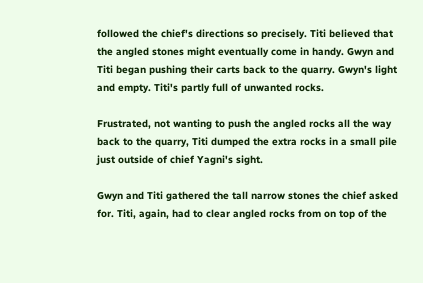followed the chief's directions so precisely. Titi believed that the angled stones might eventually come in handy. Gwyn and Titi began pushing their carts back to the quarry. Gwyn's light and empty. Titi's partly full of unwanted rocks.

Frustrated, not wanting to push the angled rocks all the way back to the quarry, Titi dumped the extra rocks in a small pile just outside of chief Yagni's sight.

Gwyn and Titi gathered the tall narrow stones the chief asked for. Titi, again, had to clear angled rocks from on top of the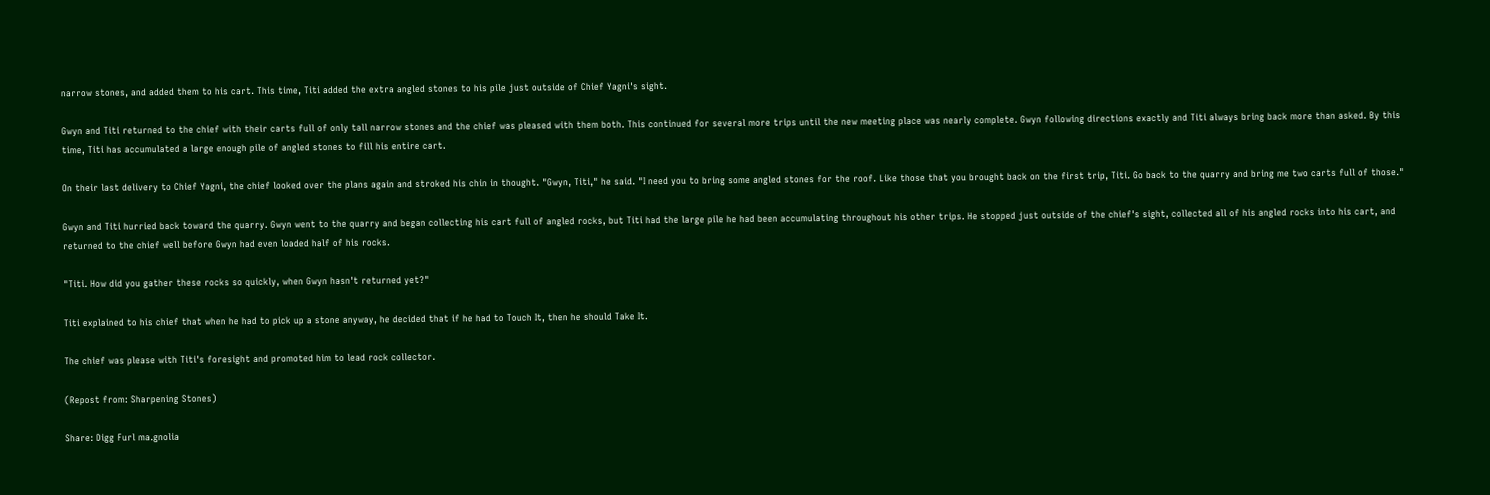narrow stones, and added them to his cart. This time, Titi added the extra angled stones to his pile just outside of Chief Yagni's sight.

Gwyn and Titi returned to the chief with their carts full of only tall narrow stones and the chief was pleased with them both. This continued for several more trips until the new meeting place was nearly complete. Gwyn following directions exactly and Titi always bring back more than asked. By this time, Titi has accumulated a large enough pile of angled stones to fill his entire cart.

On their last delivery to Chief Yagni, the chief looked over the plans again and stroked his chin in thought. "Gwyn, Titi," he said. "I need you to bring some angled stones for the roof. Like those that you brought back on the first trip, Titi. Go back to the quarry and bring me two carts full of those."

Gwyn and Titi hurried back toward the quarry. Gwyn went to the quarry and began collecting his cart full of angled rocks, but Titi had the large pile he had been accumulating throughout his other trips. He stopped just outside of the chief's sight, collected all of his angled rocks into his cart, and returned to the chief well before Gwyn had even loaded half of his rocks.

"Titi. How did you gather these rocks so quickly, when Gwyn hasn't returned yet?"

Titi explained to his chief that when he had to pick up a stone anyway, he decided that if he had to Touch It, then he should Take It.

The chief was please with Titi's foresight and promoted him to lead rock collector.

(Repost from: Sharpening Stones)

Share: Digg Furl ma.gnolia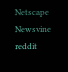Netscape Newsvine reddit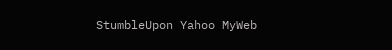StumbleUpon Yahoo MyWeb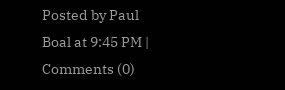Posted by Paul Boal at 9:45 PM | Comments (0)